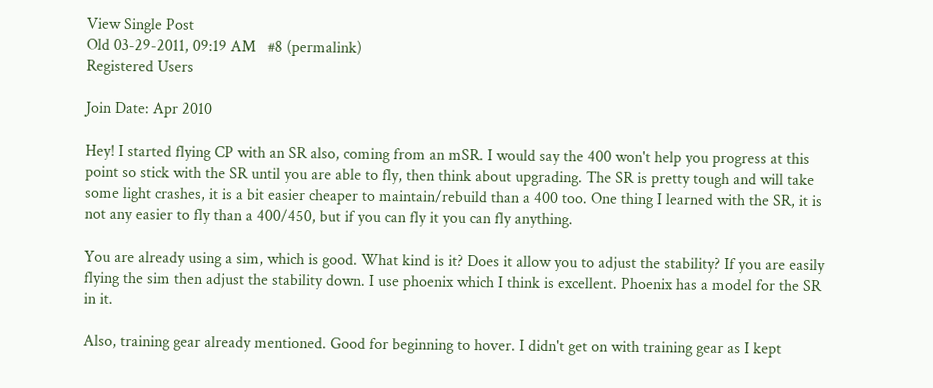View Single Post
Old 03-29-2011, 09:19 AM   #8 (permalink)
Registered Users

Join Date: Apr 2010

Hey! I started flying CP with an SR also, coming from an mSR. I would say the 400 won't help you progress at this point so stick with the SR until you are able to fly, then think about upgrading. The SR is pretty tough and will take some light crashes, it is a bit easier cheaper to maintain/rebuild than a 400 too. One thing I learned with the SR, it is not any easier to fly than a 400/450, but if you can fly it you can fly anything.

You are already using a sim, which is good. What kind is it? Does it allow you to adjust the stability? If you are easily flying the sim then adjust the stability down. I use phoenix which I think is excellent. Phoenix has a model for the SR in it.

Also, training gear already mentioned. Good for beginning to hover. I didn't get on with training gear as I kept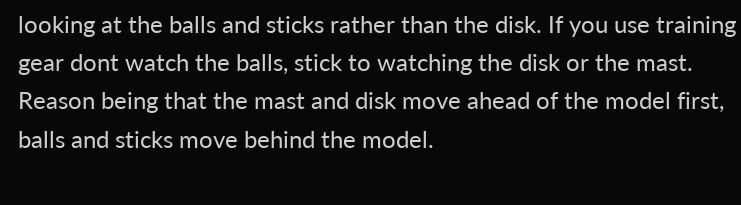looking at the balls and sticks rather than the disk. If you use training gear dont watch the balls, stick to watching the disk or the mast. Reason being that the mast and disk move ahead of the model first, balls and sticks move behind the model.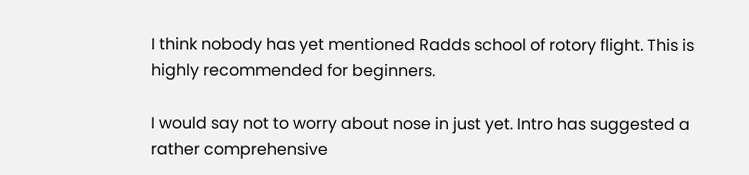I think nobody has yet mentioned Radds school of rotory flight. This is highly recommended for beginners.

I would say not to worry about nose in just yet. Intro has suggested a rather comprehensive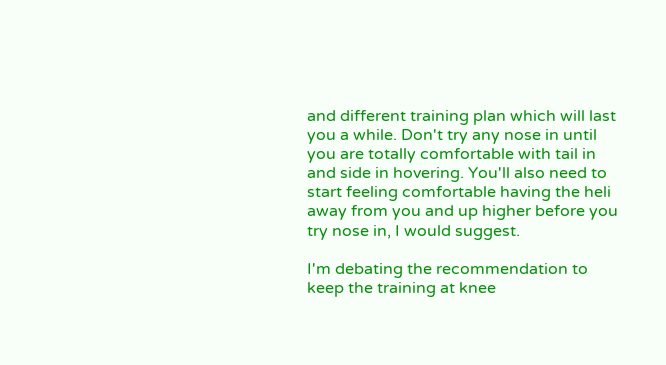and different training plan which will last you a while. Don't try any nose in until you are totally comfortable with tail in and side in hovering. You'll also need to start feeling comfortable having the heli away from you and up higher before you try nose in, I would suggest.

I'm debating the recommendation to keep the training at knee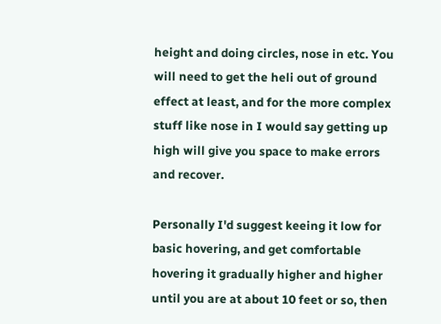height and doing circles, nose in etc. You will need to get the heli out of ground effect at least, and for the more complex stuff like nose in I would say getting up high will give you space to make errors and recover.

Personally I'd suggest keeing it low for basic hovering, and get comfortable hovering it gradually higher and higher until you are at about 10 feet or so, then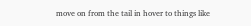move on from the tail in hover to things like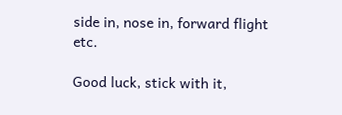side in, nose in, forward flight etc.

Good luck, stick with it,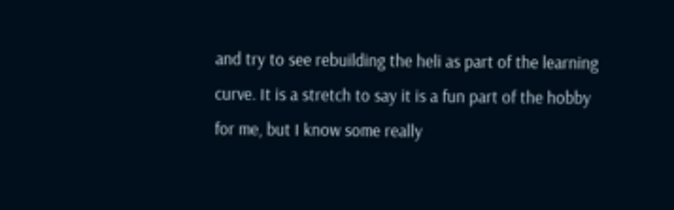and try to see rebuilding the heli as part of the learning curve. It is a stretch to say it is a fun part of the hobby for me, but I know some really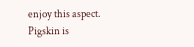enjoy this aspect.
Pigskin is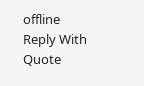offline        Reply With Quote